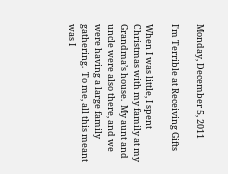Monday, December 5, 2011

I'm Terrible at Receiving Gifts

When I was little, I spent Christmas with my family at my Grandma’s house.  My aunt and uncle were also there, and we were having a large family gathering.  To me, all this meant was I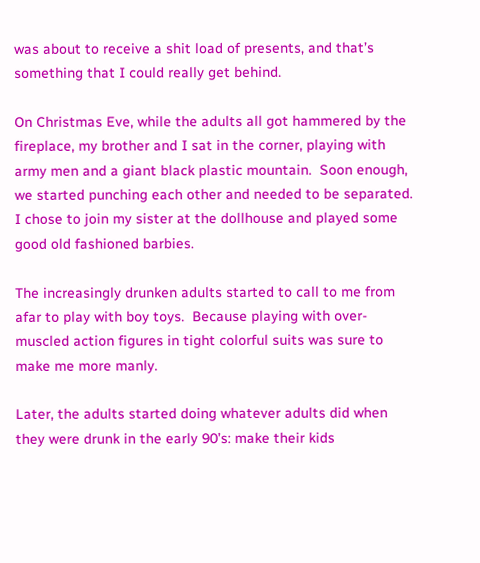was about to receive a shit load of presents, and that’s something that I could really get behind.

On Christmas Eve, while the adults all got hammered by the fireplace, my brother and I sat in the corner, playing with army men and a giant black plastic mountain.  Soon enough, we started punching each other and needed to be separated.  I chose to join my sister at the dollhouse and played some good old fashioned barbies.

The increasingly drunken adults started to call to me from afar to play with boy toys.  Because playing with over-muscled action figures in tight colorful suits was sure to make me more manly.

Later, the adults started doing whatever adults did when they were drunk in the early 90’s: make their kids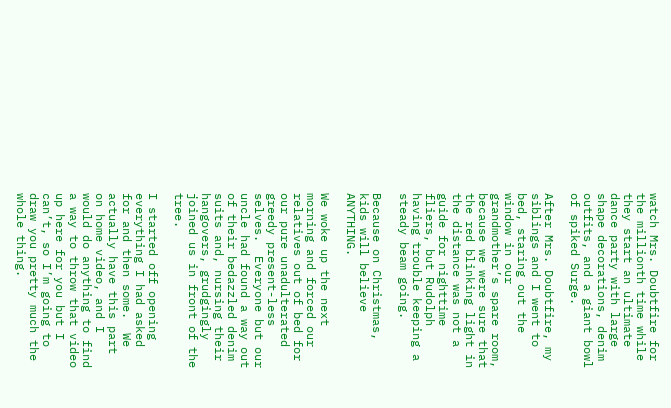watch Mrs. Doubtfire for the millionth time while they start an ultimate dance party with large shape decorations, denim outfits, and a giant bowl of spiked Surge.

After Mrs. Doubtfire, my siblings and I went to bed, staring out the window in our grandmother’s spare room, because we were sure that the red blinking light in the distance was not a guide for nighttime fliers, but Rudolph having trouble keeping a steady beam going.

Because on Christmas, kids will believe ANYTHING.

We woke up the next morning and forced our relatives out of bed for our pure unadulterated greedy present-less selves.  Everyone but our uncle had found a way out of their bedazzled denim suits and, nursing their hangovers, grudgingly joined us in front of the tree.

I started off opening everything I had asked for and then some.  We actually have this part on home video, and I would do anything to find a way to throw that video up here for you but I can’t, so I’m going to draw you pretty much the whole thing.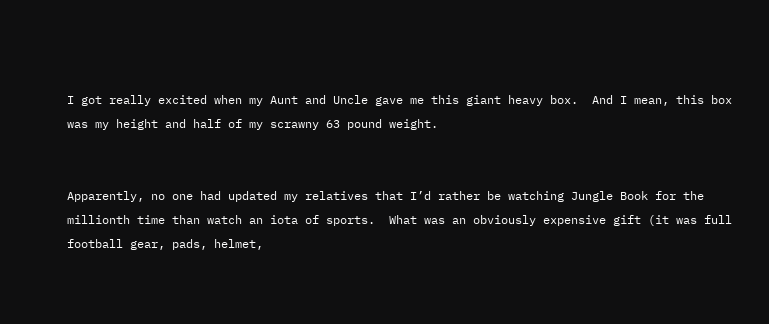I got really excited when my Aunt and Uncle gave me this giant heavy box.  And I mean, this box was my height and half of my scrawny 63 pound weight.


Apparently, no one had updated my relatives that I’d rather be watching Jungle Book for the millionth time than watch an iota of sports.  What was an obviously expensive gift (it was full football gear, pads, helmet,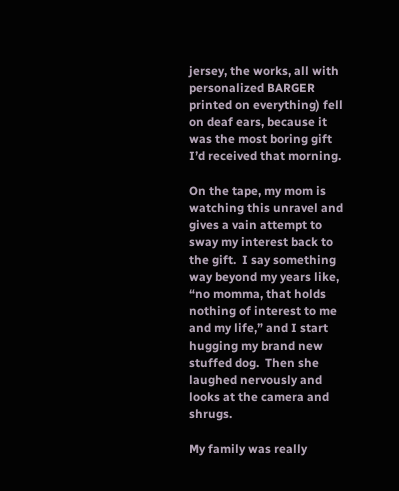jersey, the works, all with personalized BARGER printed on everything) fell on deaf ears, because it was the most boring gift I’d received that morning.

On the tape, my mom is watching this unravel and gives a vain attempt to sway my interest back to the gift.  I say something way beyond my years like, “no momma, that holds nothing of interest to me and my life,” and I start hugging my brand new stuffed dog.  Then she laughed nervously and looks at the camera and shrugs.

My family was really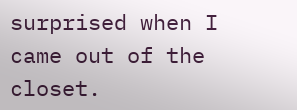surprised when I came out of the closet.